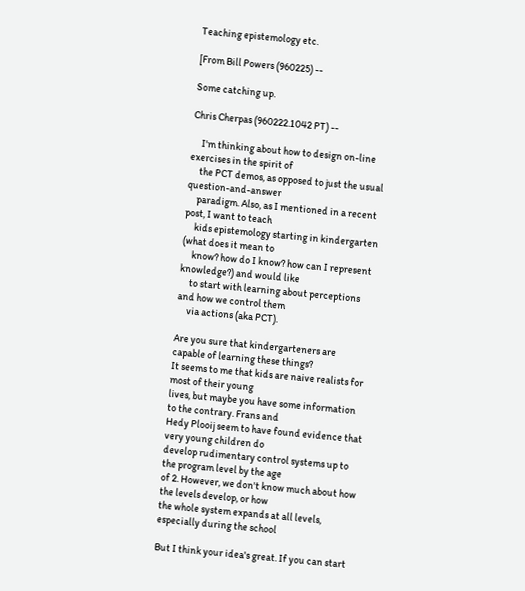Teaching epistemology etc.

[From Bill Powers (960225) --

Some catching up.

Chris Cherpas (960222.1042 PT) --

     I'm thinking about how to design on-line exercises in the spirit of
     the PCT demos, as opposed to just the usual question-and-answer
     paradigm. Also, as I mentioned in a recent post, I want to teach
     kids epistemology starting in kindergarten (what does it mean to
     know? how do I know? how can I represent knowledge?) and would like
     to start with learning about perceptions and how we control them
     via actions (aka PCT).

Are you sure that kindergarteners are capable of learning these things?
It seems to me that kids are naive realists for most of their young
lives, but maybe you have some information to the contrary. Frans and
Hedy Plooij seem to have found evidence that very young children do
develop rudimentary control systems up to the program level by the age
of 2. However, we don't know much about how the levels develop, or how
the whole system expands at all levels, especially during the school

But I think your idea's great. If you can start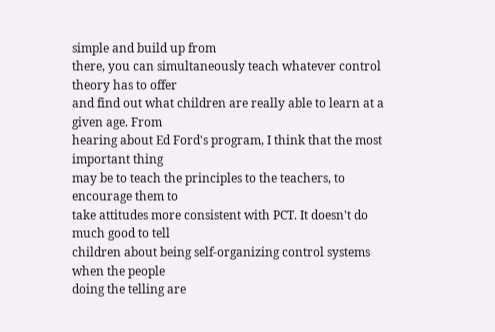simple and build up from
there, you can simultaneously teach whatever control theory has to offer
and find out what children are really able to learn at a given age. From
hearing about Ed Ford's program, I think that the most important thing
may be to teach the principles to the teachers, to encourage them to
take attitudes more consistent with PCT. It doesn't do much good to tell
children about being self-organizing control systems when the people
doing the telling are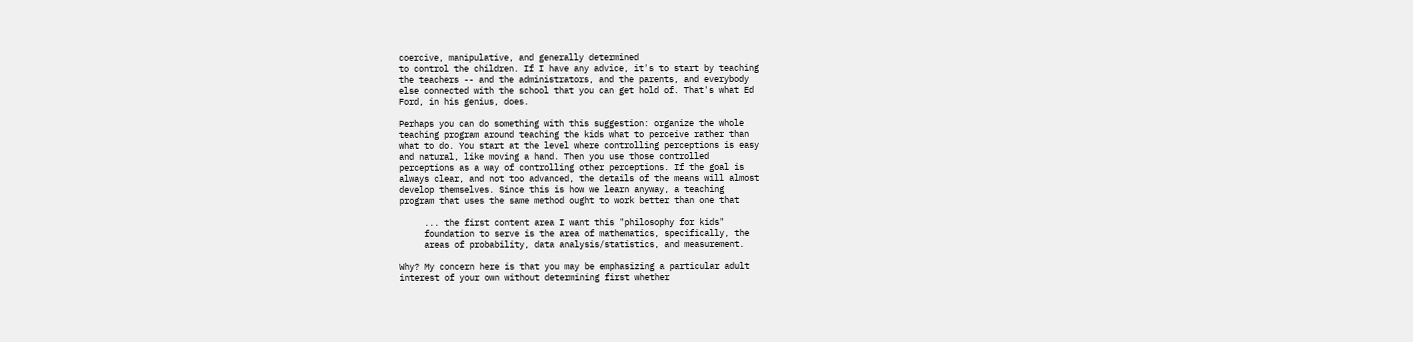coercive, manipulative, and generally determined
to control the children. If I have any advice, it's to start by teaching
the teachers -- and the administrators, and the parents, and everybody
else connected with the school that you can get hold of. That's what Ed
Ford, in his genius, does.

Perhaps you can do something with this suggestion: organize the whole
teaching program around teaching the kids what to perceive rather than
what to do. You start at the level where controlling perceptions is easy
and natural, like moving a hand. Then you use those controlled
perceptions as a way of controlling other perceptions. If the goal is
always clear, and not too advanced, the details of the means will almost
develop themselves. Since this is how we learn anyway, a teaching
program that uses the same method ought to work better than one that

     ... the first content area I want this "philosophy for kids"
     foundation to serve is the area of mathematics, specifically, the
     areas of probability, data analysis/statistics, and measurement.

Why? My concern here is that you may be emphasizing a particular adult
interest of your own without determining first whether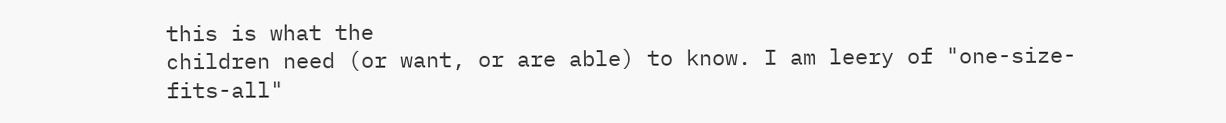this is what the
children need (or want, or are able) to know. I am leery of "one-size-
fits-all"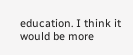education. I think it would be more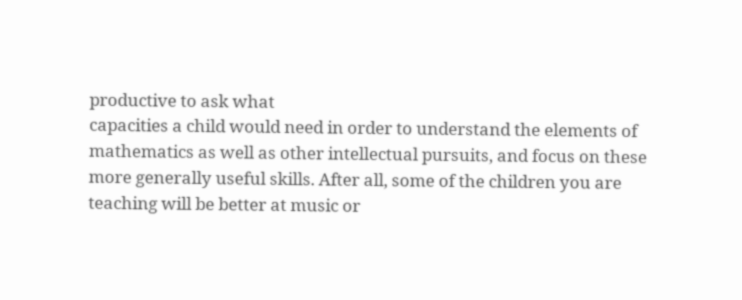productive to ask what
capacities a child would need in order to understand the elements of
mathematics as well as other intellectual pursuits, and focus on these
more generally useful skills. After all, some of the children you are
teaching will be better at music or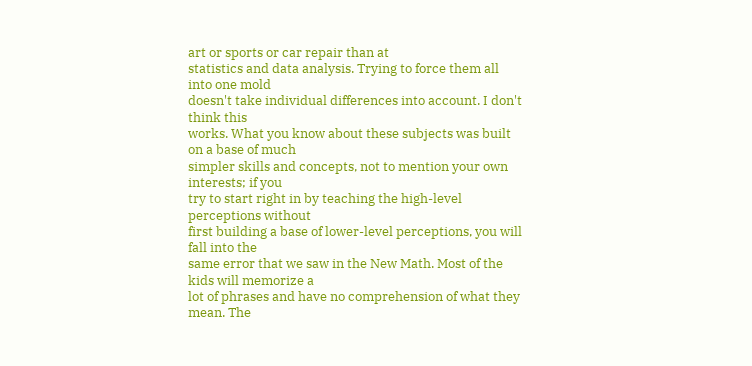art or sports or car repair than at
statistics and data analysis. Trying to force them all into one mold
doesn't take individual differences into account. I don't think this
works. What you know about these subjects was built on a base of much
simpler skills and concepts, not to mention your own interests; if you
try to start right in by teaching the high-level perceptions without
first building a base of lower-level perceptions, you will fall into the
same error that we saw in the New Math. Most of the kids will memorize a
lot of phrases and have no comprehension of what they mean. The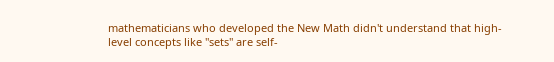mathematicians who developed the New Math didn't understand that high-
level concepts like "sets" are self-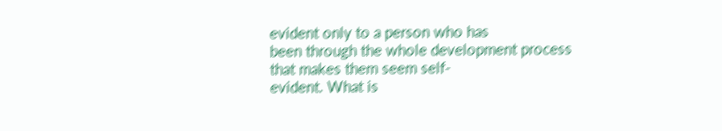evident only to a person who has
been through the whole development process that makes them seem self-
evident. What is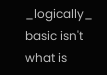_logically_ basic isn't what is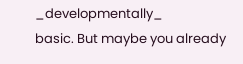_developmentally_
basic. But maybe you already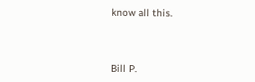know all this.



Bill P.